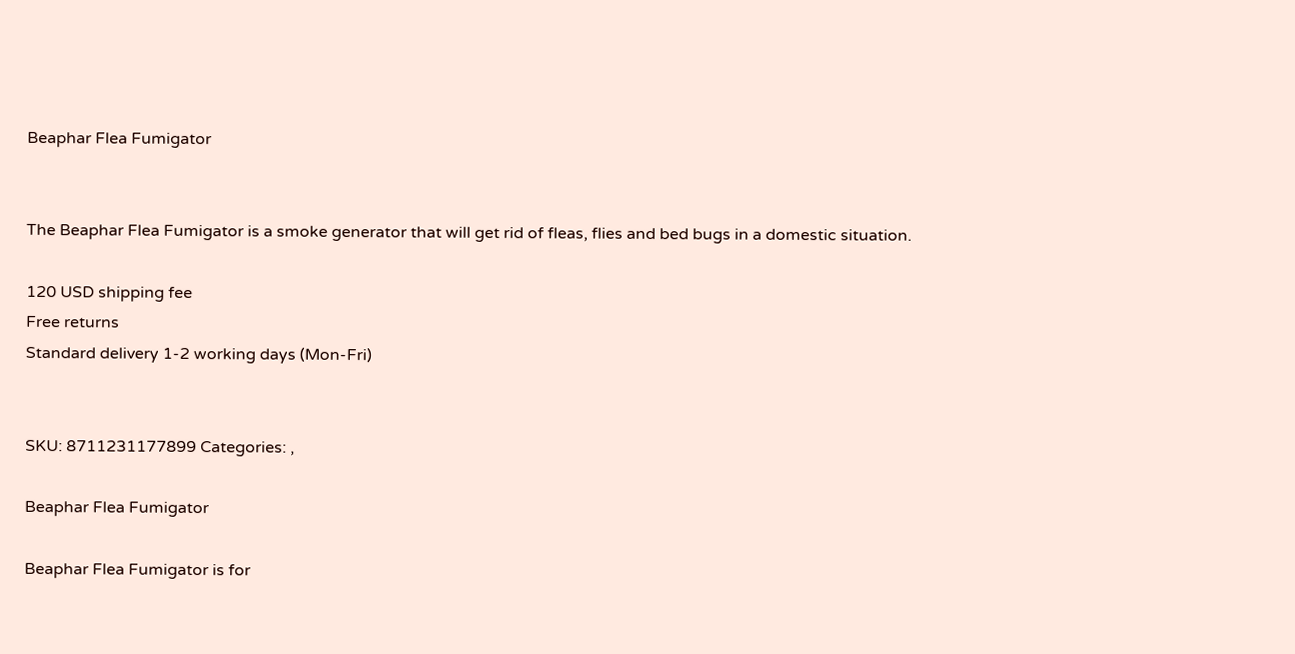Beaphar Flea Fumigator


The Beaphar Flea Fumigator is a smoke generator that will get rid of fleas, flies and bed bugs in a domestic situation.

120 USD shipping fee
Free returns
Standard delivery 1-2 working days (Mon-Fri)


SKU: 8711231177899 Categories: ,

Beaphar Flea Fumigator

Beaphar Flea Fumigator is for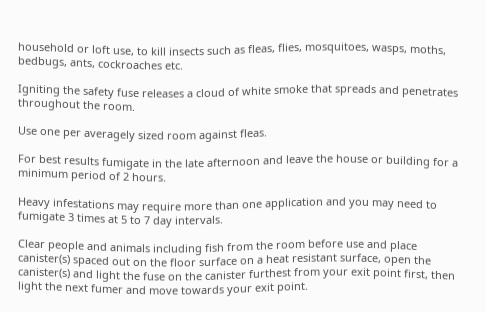household or loft use, to kill insects such as fleas, flies, mosquitoes, wasps, moths, bedbugs, ants, cockroaches etc.

Igniting the safety fuse releases a cloud of white smoke that spreads and penetrates throughout the room.

Use one per averagely sized room against fleas.

For best results fumigate in the late afternoon and leave the house or building for a minimum period of 2 hours.

Heavy infestations may require more than one application and you may need to fumigate 3 times at 5 to 7 day intervals.

Clear people and animals including fish from the room before use and place canister(s) spaced out on the floor surface on a heat resistant surface, open the canister(s) and light the fuse on the canister furthest from your exit point first, then light the next fumer and move towards your exit point.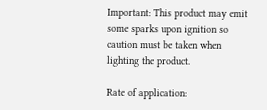Important: This product may emit some sparks upon ignition so caution must be taken when lighting the product.

Rate of application: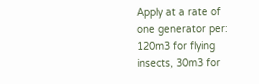Apply at a rate of one generator per: 120m3 for flying insects, 30m3 for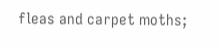fleas and carpet moths;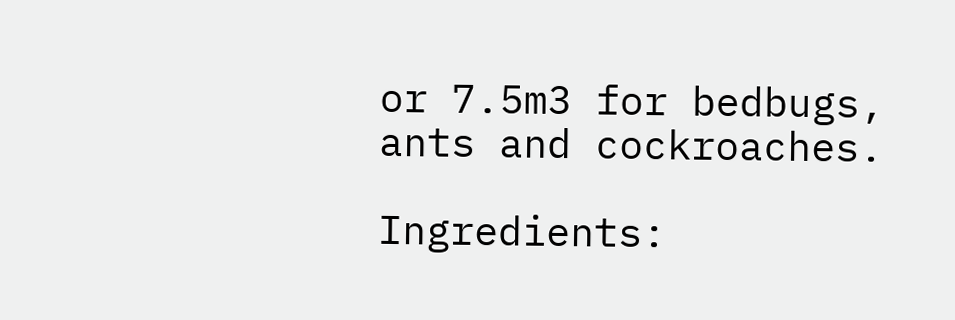or 7.5m3 for bedbugs, ants and cockroaches.

Ingredients: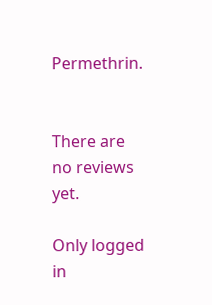Permethrin.


There are no reviews yet.

Only logged in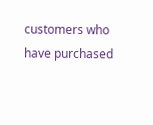customers who have purchased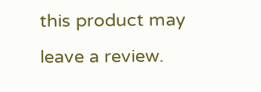this product may leave a review.